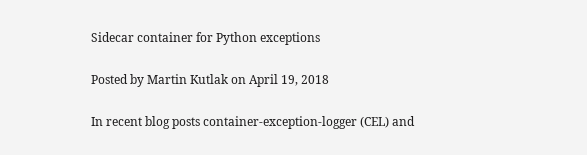Sidecar container for Python exceptions

Posted by Martin Kutlak on April 19, 2018

In recent blog posts container-exception-logger (CEL) and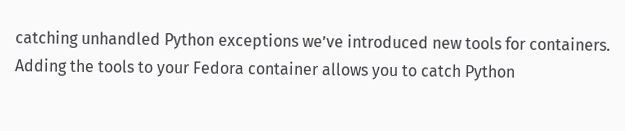catching unhandled Python exceptions we’ve introduced new tools for containers. Adding the tools to your Fedora container allows you to catch Python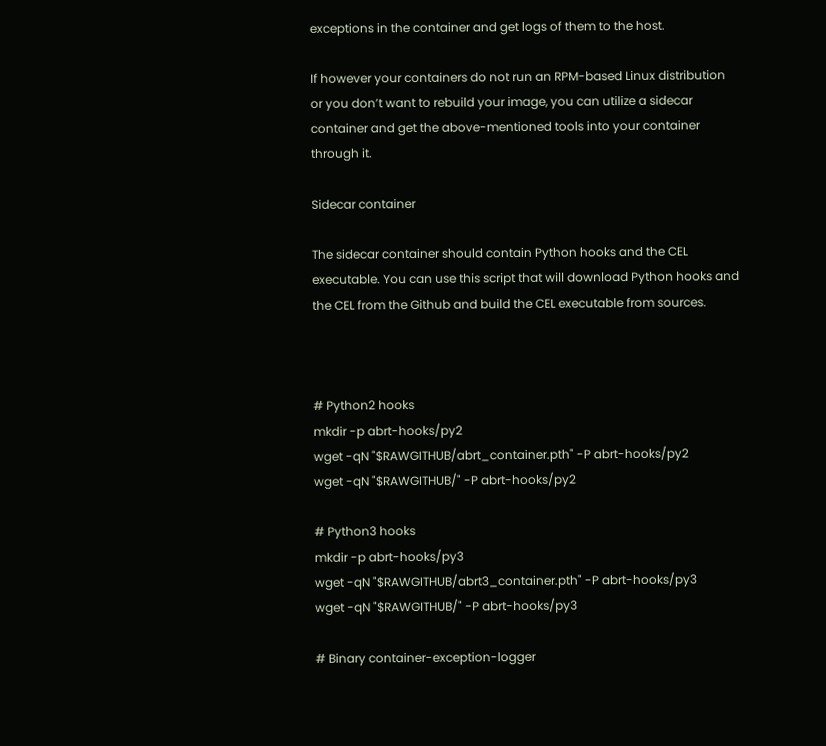exceptions in the container and get logs of them to the host.

If however your containers do not run an RPM-based Linux distribution or you don’t want to rebuild your image, you can utilize a sidecar container and get the above-mentioned tools into your container through it.

Sidecar container

The sidecar container should contain Python hooks and the CEL executable. You can use this script that will download Python hooks and the CEL from the Github and build the CEL executable from sources.



# Python2 hooks
mkdir -p abrt-hooks/py2
wget -qN "$RAWGITHUB/abrt_container.pth" -P abrt-hooks/py2
wget -qN "$RAWGITHUB/" -P abrt-hooks/py2

# Python3 hooks
mkdir -p abrt-hooks/py3
wget -qN "$RAWGITHUB/abrt3_container.pth" -P abrt-hooks/py3
wget -qN "$RAWGITHUB/" -P abrt-hooks/py3

# Binary container-exception-logger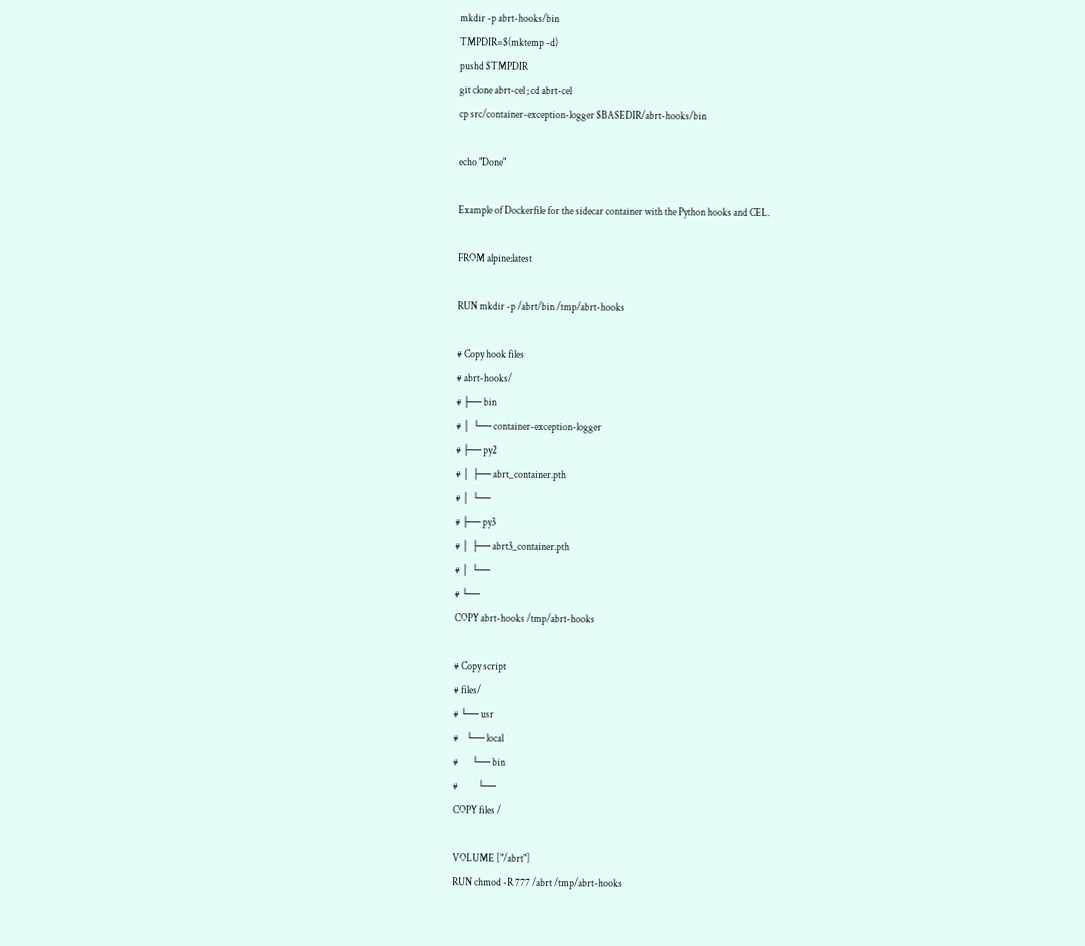mkdir -p abrt-hooks/bin
TMPDIR=$(mktemp -d)
pushd $TMPDIR
git clone abrt-cel ; cd abrt-cel
cp src/container-exception-logger $BASEDIR/abrt-hooks/bin

echo "Done"

Example of Dockerfile for the sidecar container with the Python hooks and CEL.

FROM alpine:latest

RUN mkdir -p /abrt/bin /tmp/abrt-hooks

# Copy hook files
# abrt-hooks/
# ├── bin
# │  └── container-exception-logger
# ├── py2
# │  ├── abrt_container.pth
# │  └──
# ├── py3
# │  ├── abrt3_container.pth
# │  └──
# └──
COPY abrt-hooks /tmp/abrt-hooks

# Copy script
# files/
# └── usr
#    └── local
#       └── bin
#          └──
COPY files /

VOLUME ["/abrt"]
RUN chmod -R 777 /abrt /tmp/abrt-hooks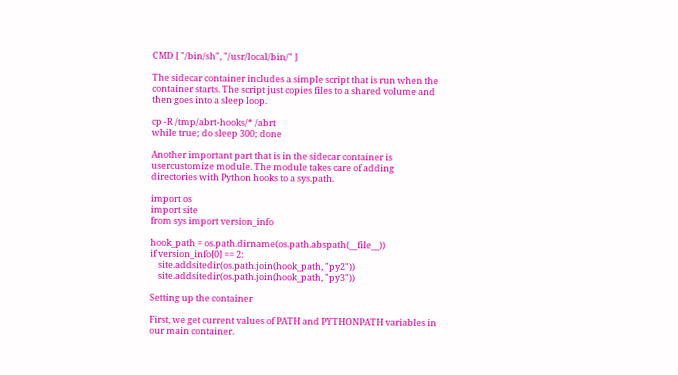CMD [ "/bin/sh", "/usr/local/bin/" ]

The sidecar container includes a simple script that is run when the container starts. The script just copies files to a shared volume and then goes into a sleep loop.

cp -R /tmp/abrt-hooks/* /abrt
while true; do sleep 300; done

Another important part that is in the sidecar container is usercustomize module. The module takes care of adding directories with Python hooks to a sys.path.

import os
import site
from sys import version_info

hook_path = os.path.dirname(os.path.abspath(__file__))
if version_info[0] == 2:
    site.addsitedir(os.path.join(hook_path, "py2"))
    site.addsitedir(os.path.join(hook_path, "py3"))

Setting up the container

First, we get current values of PATH and PYTHONPATH variables in our main container.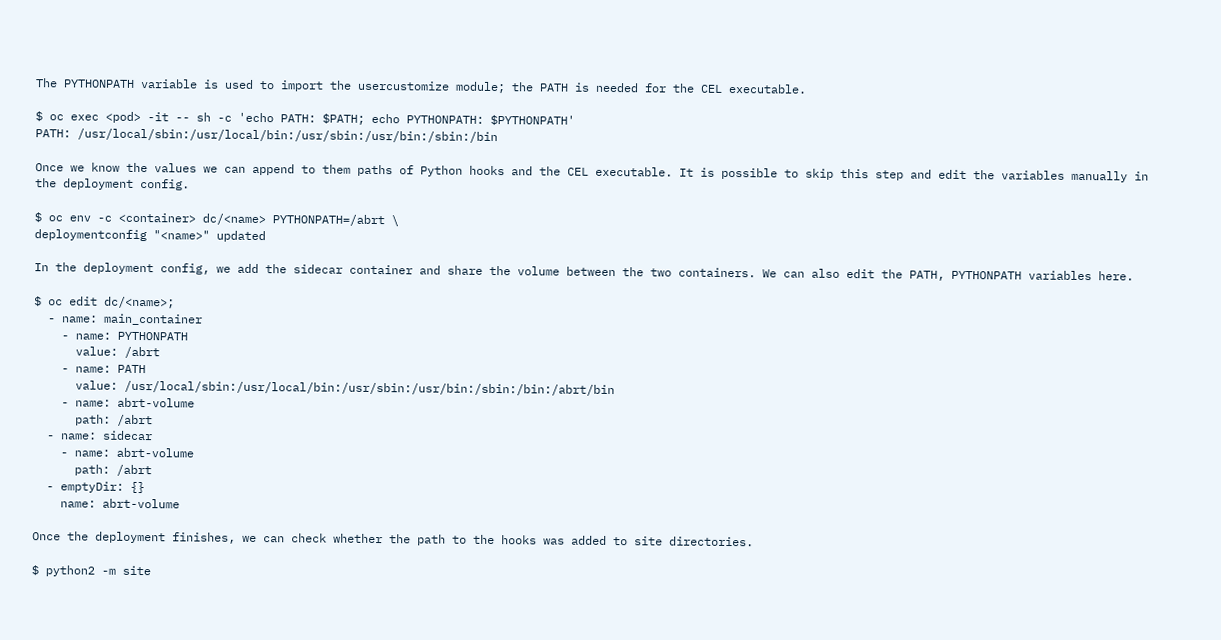The PYTHONPATH variable is used to import the usercustomize module; the PATH is needed for the CEL executable.

$ oc exec <pod> -it -- sh -c 'echo PATH: $PATH; echo PYTHONPATH: $PYTHONPATH'
PATH: /usr/local/sbin:/usr/local/bin:/usr/sbin:/usr/bin:/sbin:/bin

Once we know the values we can append to them paths of Python hooks and the CEL executable. It is possible to skip this step and edit the variables manually in the deployment config.

$ oc env -c <container> dc/<name> PYTHONPATH=/abrt \
deploymentconfig "<name>" updated

In the deployment config, we add the sidecar container and share the volume between the two containers. We can also edit the PATH, PYTHONPATH variables here.

$ oc edit dc/<name>;
  - name: main_container
    - name: PYTHONPATH
      value: /abrt
    - name: PATH
      value: /usr/local/sbin:/usr/local/bin:/usr/sbin:/usr/bin:/sbin:/bin:/abrt/bin
    - name: abrt-volume
      path: /abrt
  - name: sidecar
    - name: abrt-volume
      path: /abrt
  - emptyDir: {}
    name: abrt-volume

Once the deployment finishes, we can check whether the path to the hooks was added to site directories.

$ python2 -m site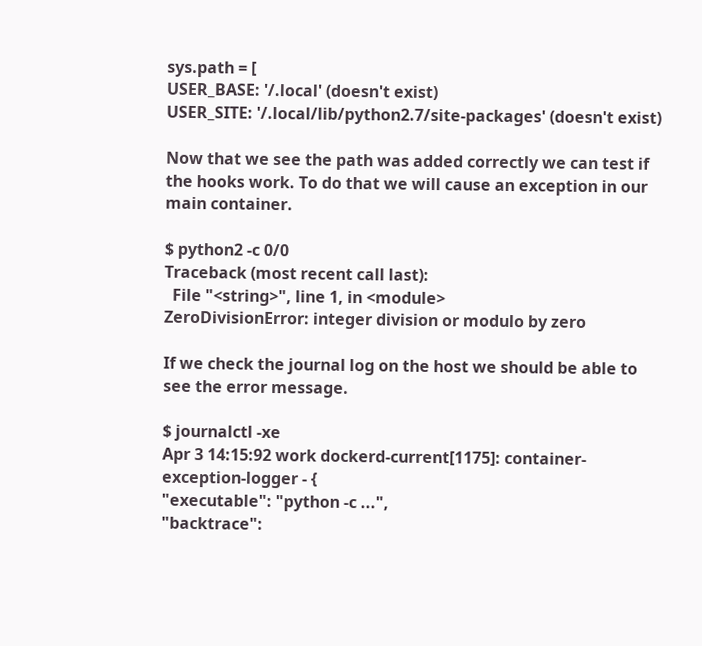sys.path = [
USER_BASE: '/.local' (doesn't exist)
USER_SITE: '/.local/lib/python2.7/site-packages' (doesn't exist)

Now that we see the path was added correctly we can test if the hooks work. To do that we will cause an exception in our main container.

$ python2 -c 0/0
Traceback (most recent call last):
  File "<string>", line 1, in <module>
ZeroDivisionError: integer division or modulo by zero

If we check the journal log on the host we should be able to see the error message.

$ journalctl -xe
Apr 3 14:15:92 work dockerd-current[1175]: container-exception-logger - {
"executable": "python -c ...",
"backtrace":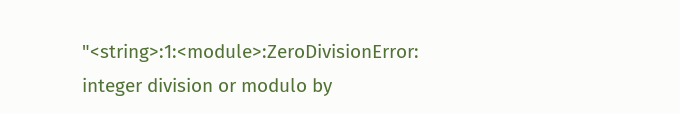"<string>:1:<module>:ZeroDivisionError: integer division or modulo by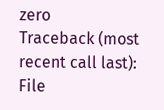zero
Traceback (most recent call last):
File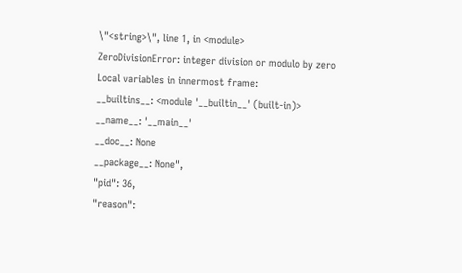\"<string>\", line 1, in <module>
ZeroDivisionError: integer division or modulo by zero
Local variables in innermost frame:
__builtins__: <module '__builtin__' (built-in)>
__name__: '__main__'
__doc__: None
__package__: None",
"pid": 36,
"reason":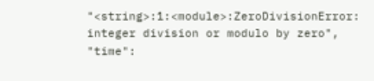"<string>:1:<module>:ZeroDivisionError: integer division or modulo by zero",
"time":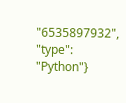"6535897932",
"type": "Python"}